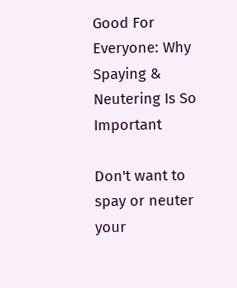Good For Everyone: Why Spaying & Neutering Is So Important

Don't want to spay or neuter your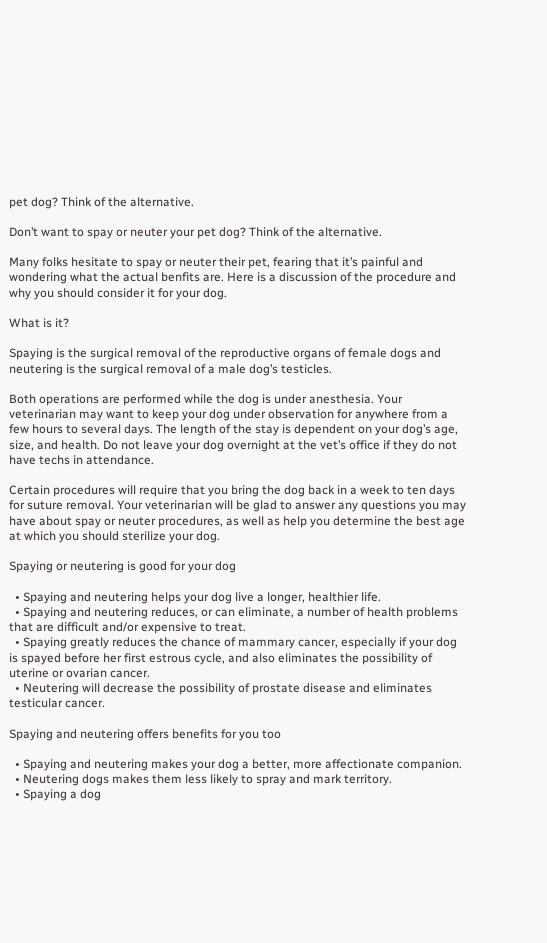pet dog? Think of the alternative.

Don’t want to spay or neuter your pet dog? Think of the alternative.

Many folks hesitate to spay or neuter their pet, fearing that it’s painful and wondering what the actual benfits are. Here is a discussion of the procedure and why you should consider it for your dog.

What is it?

Spaying is the surgical removal of the reproductive organs of female dogs and neutering is the surgical removal of a male dog’s testicles.

Both operations are performed while the dog is under anesthesia. Your veterinarian may want to keep your dog under observation for anywhere from a few hours to several days. The length of the stay is dependent on your dog’s age, size, and health. Do not leave your dog overnight at the vet’s office if they do not have techs in attendance.

Certain procedures will require that you bring the dog back in a week to ten days for suture removal. Your veterinarian will be glad to answer any questions you may have about spay or neuter procedures, as well as help you determine the best age at which you should sterilize your dog.

Spaying or neutering is good for your dog

  • Spaying and neutering helps your dog live a longer, healthier life.
  • Spaying and neutering reduces, or can eliminate, a number of health problems that are difficult and/or expensive to treat.
  • Spaying greatly reduces the chance of mammary cancer, especially if your dog is spayed before her first estrous cycle, and also eliminates the possibility of uterine or ovarian cancer.
  • Neutering will decrease the possibility of prostate disease and eliminates testicular cancer.

Spaying and neutering offers benefits for you too

  • Spaying and neutering makes your dog a better, more affectionate companion.
  • Neutering dogs makes them less likely to spray and mark territory.
  • Spaying a dog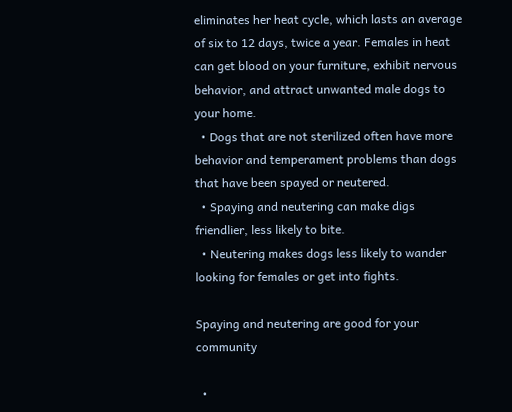eliminates her heat cycle, which lasts an average of six to 12 days, twice a year. Females in heat can get blood on your furniture, exhibit nervous behavior, and attract unwanted male dogs to your home.
  • Dogs that are not sterilized often have more behavior and temperament problems than dogs that have been spayed or neutered.
  • Spaying and neutering can make digs friendlier, less likely to bite.
  • Neutering makes dogs less likely to wander looking for females or get into fights.

Spaying and neutering are good for your community

  •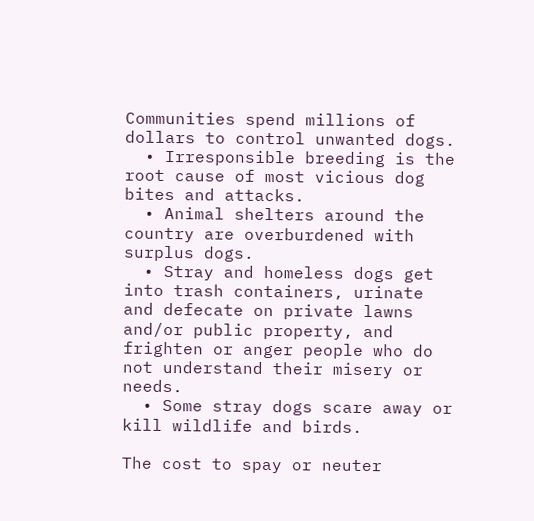Communities spend millions of dollars to control unwanted dogs.
  • Irresponsible breeding is the root cause of most vicious dog bites and attacks.
  • Animal shelters around the country are overburdened with surplus dogs.
  • Stray and homeless dogs get into trash containers, urinate and defecate on private lawns and/or public property, and frighten or anger people who do not understand their misery or needs.
  • Some stray dogs scare away or kill wildlife and birds.

The cost to spay or neuter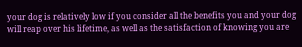your dog is relatively low if you consider all the benefits you and your dog will reap over his lifetime, as well as the satisfaction of knowing you are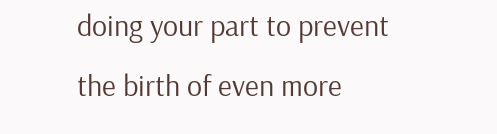doing your part to prevent the birth of even more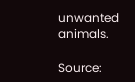unwanted animals.

Source: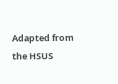Adapted from the HSUS